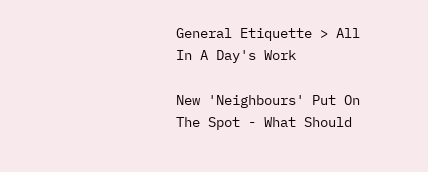General Etiquette > All In A Day's Work

New 'Neighbours' Put On The Spot - What Should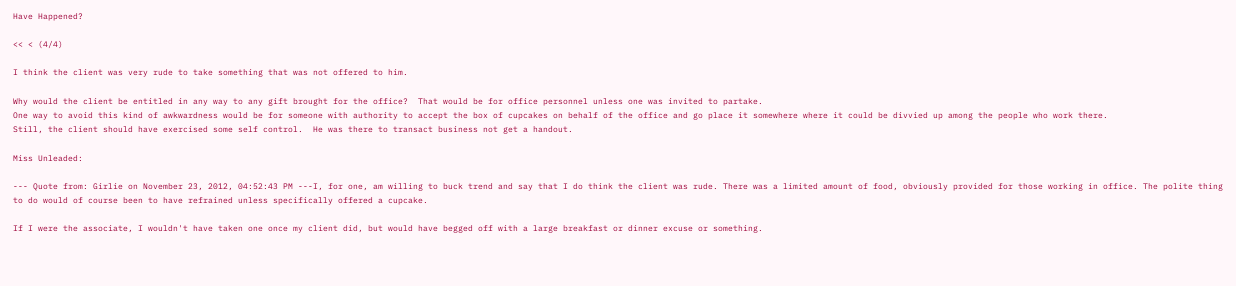Have Happened?

<< < (4/4)

I think the client was very rude to take something that was not offered to him.

Why would the client be entitled in any way to any gift brought for the office?  That would be for office personnel unless one was invited to partake.
One way to avoid this kind of awkwardness would be for someone with authority to accept the box of cupcakes on behalf of the office and go place it somewhere where it could be divvied up among the people who work there.
Still, the client should have exercised some self control.  He was there to transact business not get a handout.

Miss Unleaded:

--- Quote from: Girlie on November 23, 2012, 04:52:43 PM ---I, for one, am willing to buck trend and say that I do think the client was rude. There was a limited amount of food, obviously provided for those working in office. The polite thing to do would of course been to have refrained unless specifically offered a cupcake.

If I were the associate, I wouldn't have taken one once my client did, but would have begged off with a large breakfast or dinner excuse or something.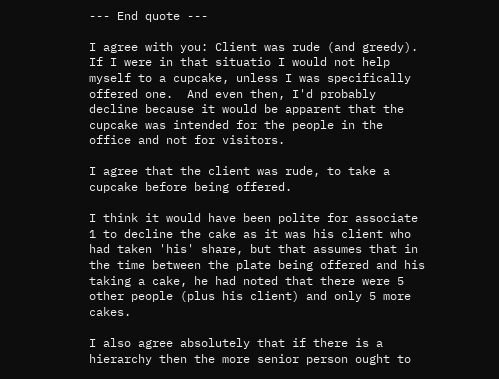--- End quote ---

I agree with you: Client was rude (and greedy).  If I were in that situatio I would not help myself to a cupcake, unless I was specifically offered one.  And even then, I'd probably decline because it would be apparent that the cupcake was intended for the people in the office and not for visitors.

I agree that the client was rude, to take a cupcake before being offered.

I think it would have been polite for associate 1 to decline the cake as it was his client who had taken 'his' share, but that assumes that in the time between the plate being offered and his taking a cake, he had noted that there were 5 other people (plus his client) and only 5 more cakes.

I also agree absolutely that if there is a hierarchy then the more senior person ought to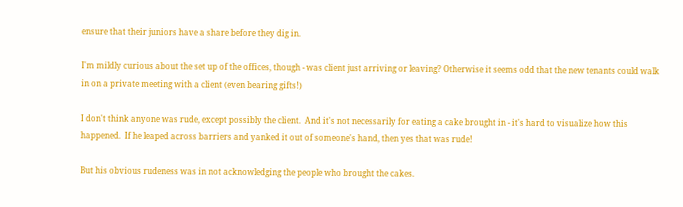ensure that their juniors have a share before they dig in.

I'm mildly curious about the set up of the offices, though - was client just arriving or leaving? Otherwise it seems odd that the new tenants could walk in on a private meeting with a client (even bearing gifts!)

I don't think anyone was rude, except possibly the client.  And it's not necessarily for eating a cake brought in - it's hard to visualize how this happened.  If he leaped across barriers and yanked it out of someone's hand, then yes that was rude!

But his obvious rudeness was in not acknowledging the people who brought the cakes.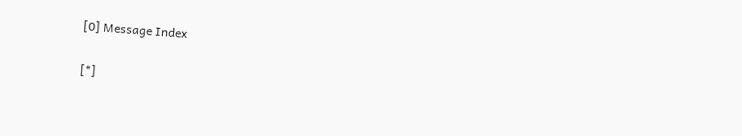[0] Message Index

[*]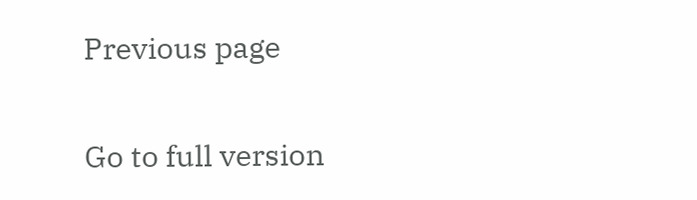Previous page

Go to full version